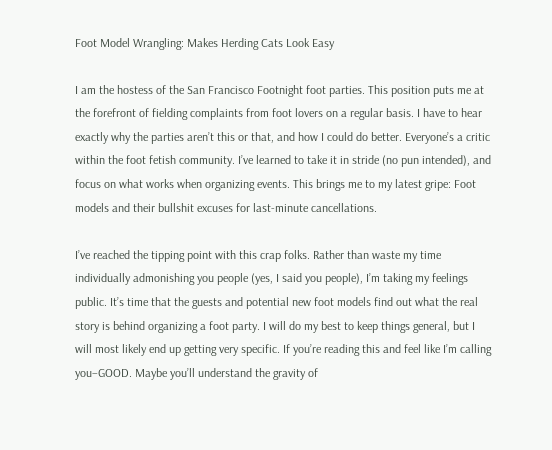Foot Model Wrangling: Makes Herding Cats Look Easy

I am the hostess of the San Francisco Footnight foot parties. This position puts me at the forefront of fielding complaints from foot lovers on a regular basis. I have to hear exactly why the parties aren’t this or that, and how I could do better. Everyone’s a critic within the foot fetish community. I’ve learned to take it in stride (no pun intended), and focus on what works when organizing events. This brings me to my latest gripe: Foot models and their bullshit excuses for last-minute cancellations.

I’ve reached the tipping point with this crap folks. Rather than waste my time individually admonishing you people (yes, I said you people), I’m taking my feelings public. It’s time that the guests and potential new foot models find out what the real story is behind organizing a foot party. I will do my best to keep things general, but I will most likely end up getting very specific. If you’re reading this and feel like I’m calling you–GOOD. Maybe you’ll understand the gravity of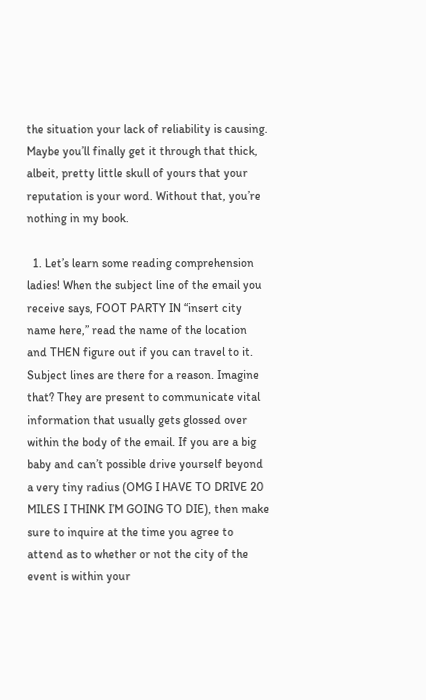the situation your lack of reliability is causing. Maybe you’ll finally get it through that thick, albeit, pretty little skull of yours that your reputation is your word. Without that, you’re nothing in my book.

  1. Let’s learn some reading comprehension ladies! When the subject line of the email you receive says, FOOT PARTY IN “insert city name here,” read the name of the location and THEN figure out if you can travel to it. Subject lines are there for a reason. Imagine that? They are present to communicate vital information that usually gets glossed over within the body of the email. If you are a big baby and can’t possible drive yourself beyond a very tiny radius (OMG I HAVE TO DRIVE 20 MILES I THINK I’M GOING TO DIE), then make sure to inquire at the time you agree to attend as to whether or not the city of the event is within your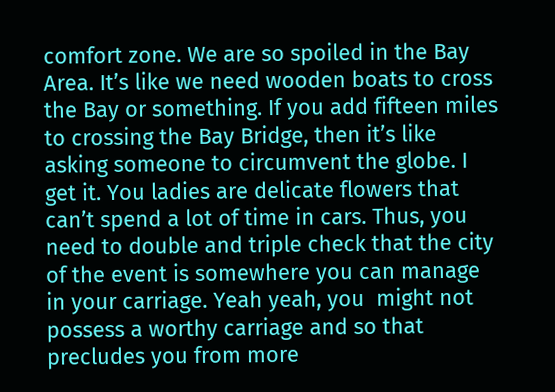comfort zone. We are so spoiled in the Bay Area. It’s like we need wooden boats to cross the Bay or something. If you add fifteen miles to crossing the Bay Bridge, then it’s like asking someone to circumvent the globe. I get it. You ladies are delicate flowers that can’t spend a lot of time in cars. Thus, you need to double and triple check that the city of the event is somewhere you can manage in your carriage. Yeah yeah, you  might not possess a worthy carriage and so that precludes you from more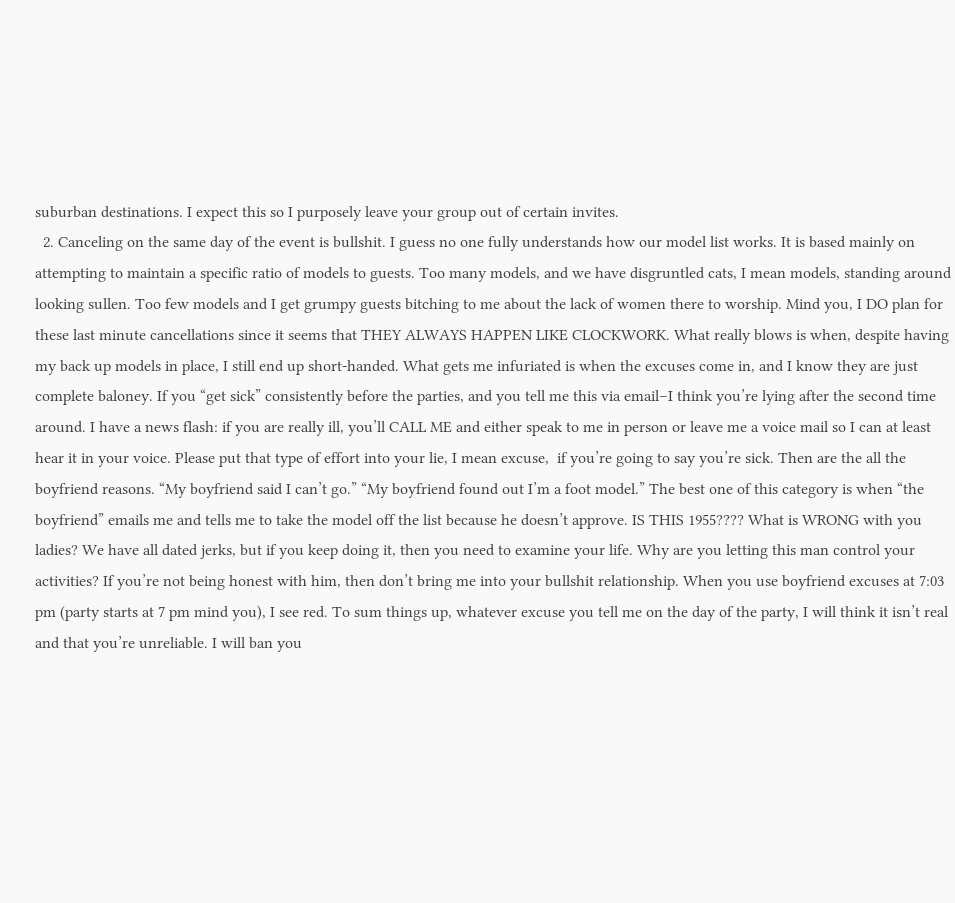suburban destinations. I expect this so I purposely leave your group out of certain invites.
  2. Canceling on the same day of the event is bullshit. I guess no one fully understands how our model list works. It is based mainly on attempting to maintain a specific ratio of models to guests. Too many models, and we have disgruntled cats, I mean models, standing around looking sullen. Too few models and I get grumpy guests bitching to me about the lack of women there to worship. Mind you, I DO plan for these last minute cancellations since it seems that THEY ALWAYS HAPPEN LIKE CLOCKWORK. What really blows is when, despite having my back up models in place, I still end up short-handed. What gets me infuriated is when the excuses come in, and I know they are just complete baloney. If you “get sick” consistently before the parties, and you tell me this via email–I think you’re lying after the second time around. I have a news flash: if you are really ill, you’ll CALL ME and either speak to me in person or leave me a voice mail so I can at least hear it in your voice. Please put that type of effort into your lie, I mean excuse,  if you’re going to say you’re sick. Then are the all the boyfriend reasons. “My boyfriend said I can’t go.” “My boyfriend found out I’m a foot model.” The best one of this category is when “the boyfriend” emails me and tells me to take the model off the list because he doesn’t approve. IS THIS 1955???? What is WRONG with you ladies? We have all dated jerks, but if you keep doing it, then you need to examine your life. Why are you letting this man control your activities? If you’re not being honest with him, then don’t bring me into your bullshit relationship. When you use boyfriend excuses at 7:03 pm (party starts at 7 pm mind you), I see red. To sum things up, whatever excuse you tell me on the day of the party, I will think it isn’t real and that you’re unreliable. I will ban you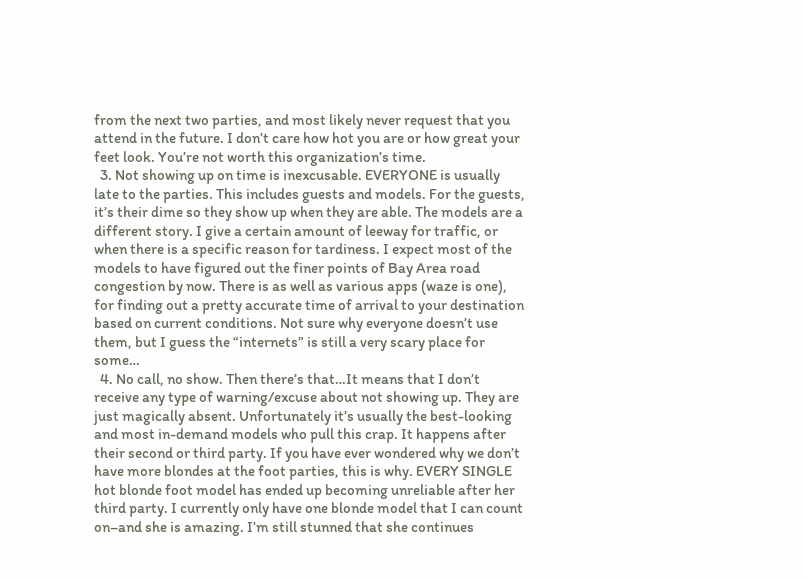from the next two parties, and most likely never request that you attend in the future. I don’t care how hot you are or how great your feet look. You’re not worth this organization’s time.
  3. Not showing up on time is inexcusable. EVERYONE is usually late to the parties. This includes guests and models. For the guests, it’s their dime so they show up when they are able. The models are a different story. I give a certain amount of leeway for traffic, or when there is a specific reason for tardiness. I expect most of the models to have figured out the finer points of Bay Area road congestion by now. There is as well as various apps (waze is one), for finding out a pretty accurate time of arrival to your destination based on current conditions. Not sure why everyone doesn’t use them, but I guess the “internets” is still a very scary place for some…
  4. No call, no show. Then there’s that…It means that I don’t receive any type of warning/excuse about not showing up. They are just magically absent. Unfortunately it’s usually the best-looking and most in-demand models who pull this crap. It happens after their second or third party. If you have ever wondered why we don’t have more blondes at the foot parties, this is why. EVERY SINGLE hot blonde foot model has ended up becoming unreliable after her third party. I currently only have one blonde model that I can count on–and she is amazing. I’m still stunned that she continues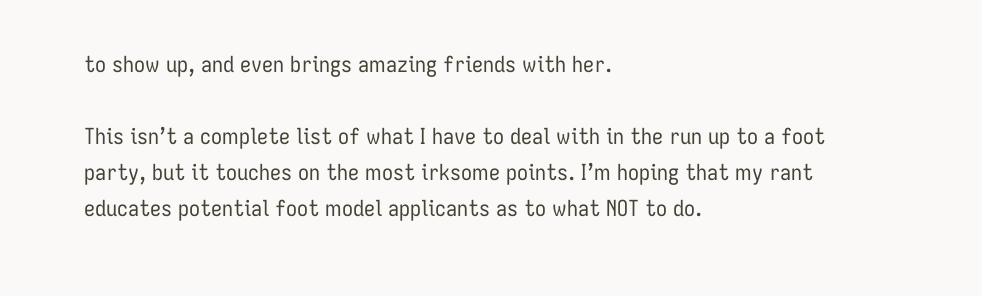to show up, and even brings amazing friends with her.

This isn’t a complete list of what I have to deal with in the run up to a foot party, but it touches on the most irksome points. I’m hoping that my rant educates potential foot model applicants as to what NOT to do.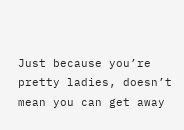Just because you’re pretty ladies, doesn’t mean you can get away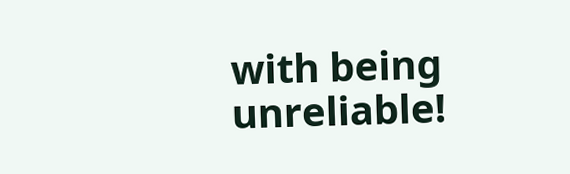with being unreliable!